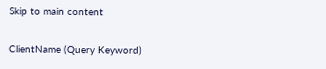Skip to main content

ClientName (Query Keyword)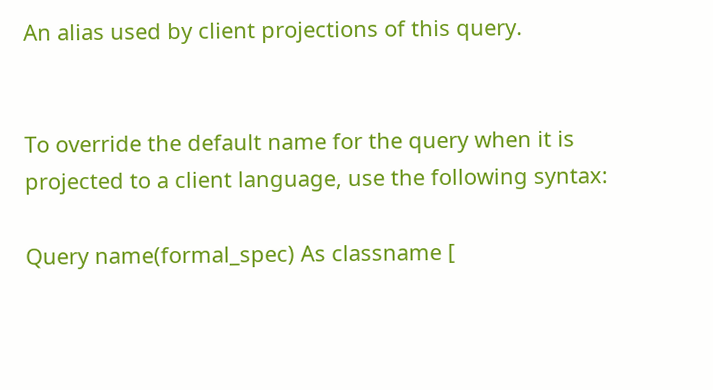An alias used by client projections of this query.


To override the default name for the query when it is projected to a client language, use the following syntax:

Query name(formal_spec) As classname [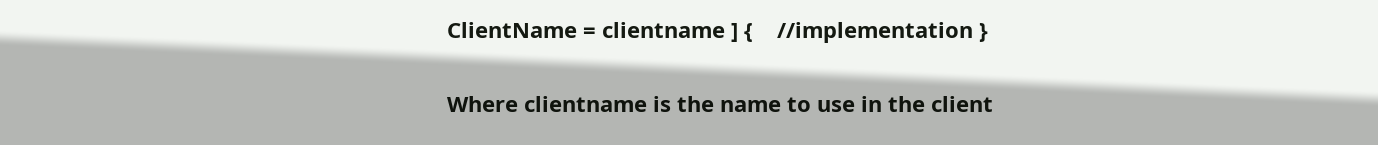ClientName = clientname ] {    //implementation }

Where clientname is the name to use in the client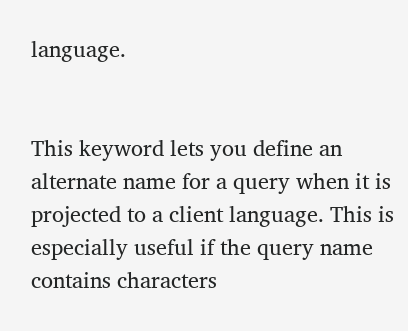language.


This keyword lets you define an alternate name for a query when it is projected to a client language. This is especially useful if the query name contains characters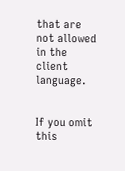that are not allowed in the client language.


If you omit this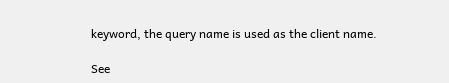keyword, the query name is used as the client name.

See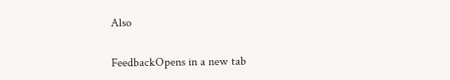Also

FeedbackOpens in a new tab